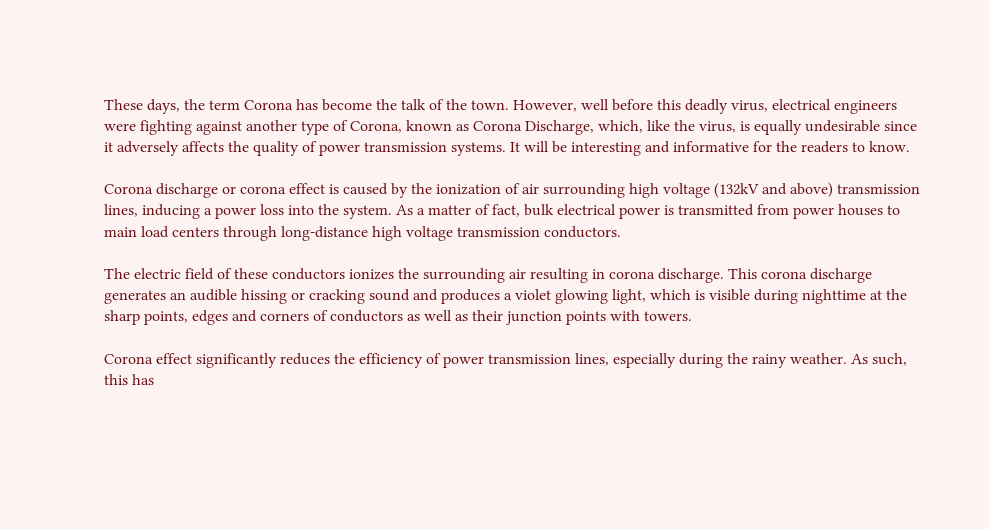These days, the term Corona has become the talk of the town. However, well before this deadly virus, electrical engineers were fighting against another type of Corona, known as Corona Discharge, which, like the virus, is equally undesirable since it adversely affects the quality of power transmission systems. It will be interesting and informative for the readers to know.

Corona discharge or corona effect is caused by the ionization of air surrounding high voltage (132kV and above) transmission lines, inducing a power loss into the system. As a matter of fact, bulk electrical power is transmitted from power houses to main load centers through long-distance high voltage transmission conductors.

The electric field of these conductors ionizes the surrounding air resulting in corona discharge. This corona discharge generates an audible hissing or cracking sound and produces a violet glowing light, which is visible during nighttime at the sharp points, edges and corners of conductors as well as their junction points with towers.

Corona effect significantly reduces the efficiency of power transmission lines, especially during the rainy weather. As such, this has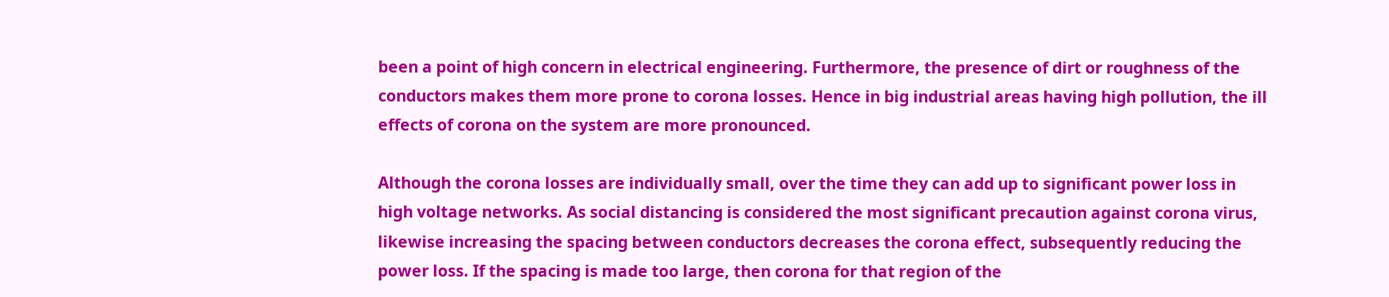been a point of high concern in electrical engineering. Furthermore, the presence of dirt or roughness of the conductors makes them more prone to corona losses. Hence in big industrial areas having high pollution, the ill effects of corona on the system are more pronounced.

Although the corona losses are individually small, over the time they can add up to significant power loss in high voltage networks. As social distancing is considered the most significant precaution against corona virus, likewise increasing the spacing between conductors decreases the corona effect, subsequently reducing the power loss. If the spacing is made too large, then corona for that region of the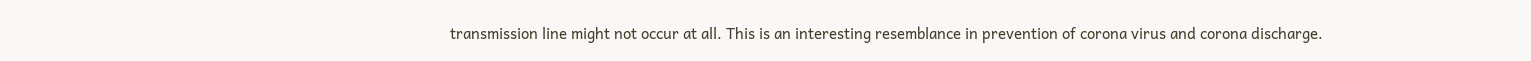transmission line might not occur at all. This is an interesting resemblance in prevention of corona virus and corona discharge.